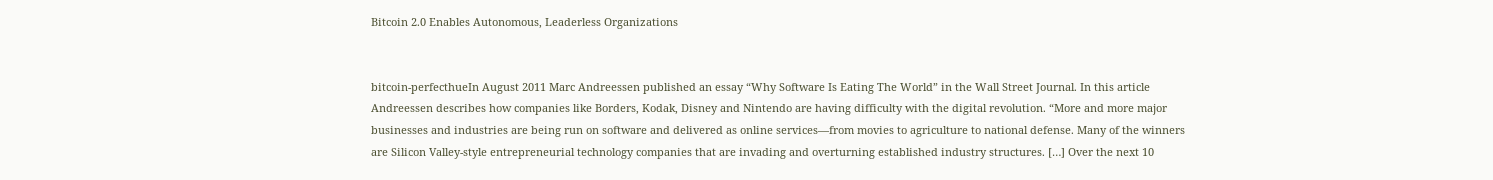Bitcoin 2.0 Enables Autonomous, Leaderless Organizations


bitcoin-perfecthueIn August 2011 Marc Andreessen published an essay “Why Software Is Eating The World” in the Wall Street Journal. In this article Andreessen describes how companies like Borders, Kodak, Disney and Nintendo are having difficulty with the digital revolution. “More and more major businesses and industries are being run on software and delivered as online services—from movies to agriculture to national defense. Many of the winners are Silicon Valley-style entrepreneurial technology companies that are invading and overturning established industry structures. […] Over the next 10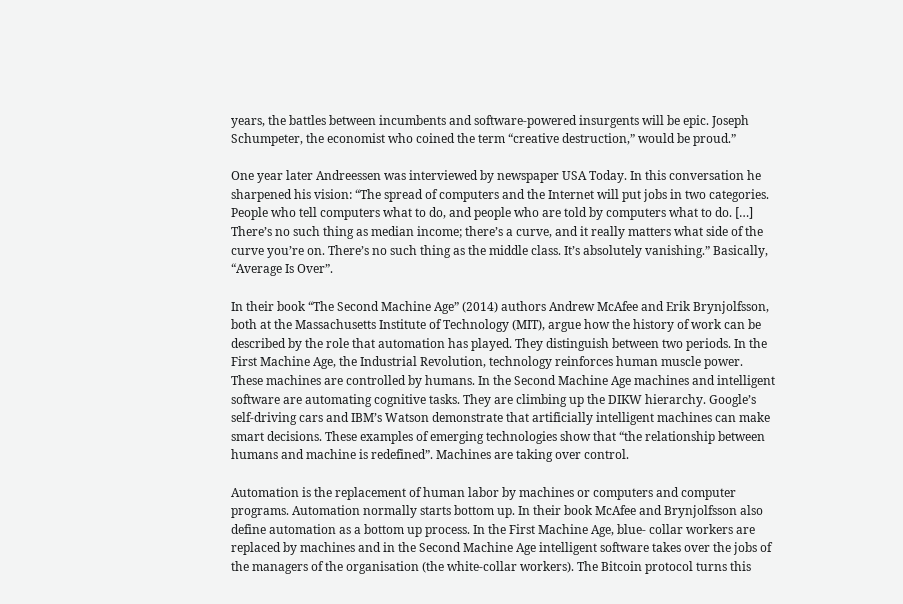years, the battles between incumbents and software-powered insurgents will be epic. Joseph Schumpeter, the economist who coined the term “creative destruction,” would be proud.”

One year later Andreessen was interviewed by newspaper USA Today. In this conversation he sharpened his vision: “The spread of computers and the Internet will put jobs in two categories. People who tell computers what to do, and people who are told by computers what to do. […] There’s no such thing as median income; there’s a curve, and it really matters what side of the curve you’re on. There’s no such thing as the middle class. It’s absolutely vanishing.” Basically, “Average Is Over”.

In their book “The Second Machine Age” (2014) authors Andrew McAfee and Erik Brynjolfsson, both at the Massachusetts Institute of Technology (MIT), argue how the history of work can be described by the role that automation has played. They distinguish between two periods. In the First Machine Age, the Industrial Revolution, technology reinforces human muscle power. These machines are controlled by humans. In the Second Machine Age machines and intelligent software are automating cognitive tasks. They are climbing up the DIKW hierarchy. Google’s self-driving cars and IBM’s Watson demonstrate that artificially intelligent machines can make smart decisions. These examples of emerging technologies show that “the relationship between humans and machine is redefined”. Machines are taking over control.

Automation is the replacement of human labor by machines or computers and computer programs. Automation normally starts bottom up. In their book McAfee and Brynjolfsson also define automation as a bottom up process. In the First Machine Age, blue- collar workers are replaced by machines and in the Second Machine Age intelligent software takes over the jobs of the managers of the organisation (the white-collar workers). The Bitcoin protocol turns this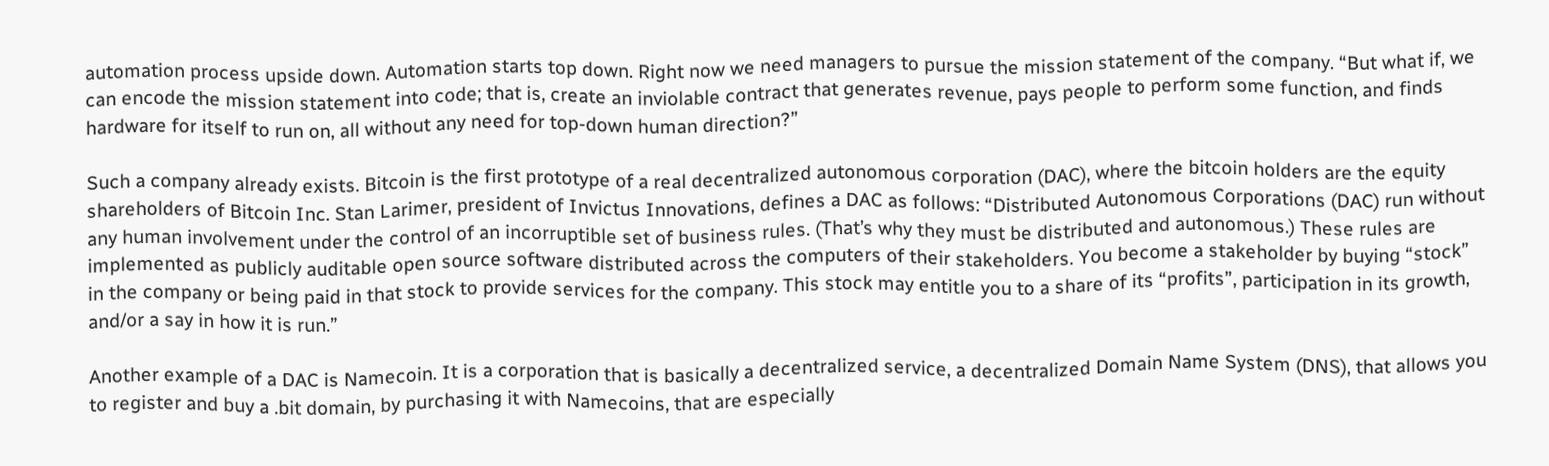automation process upside down. Automation starts top down. Right now we need managers to pursue the mission statement of the company. “But what if, we can encode the mission statement into code; that is, create an inviolable contract that generates revenue, pays people to perform some function, and finds hardware for itself to run on, all without any need for top-down human direction?”

Such a company already exists. Bitcoin is the first prototype of a real decentralized autonomous corporation (DAC), where the bitcoin holders are the equity shareholders of Bitcoin Inc. Stan Larimer, president of Invictus Innovations, defines a DAC as follows: “Distributed Autonomous Corporations (DAC) run without any human involvement under the control of an incorruptible set of business rules. (That’s why they must be distributed and autonomous.) These rules are implemented as publicly auditable open source software distributed across the computers of their stakeholders. You become a stakeholder by buying “stock” in the company or being paid in that stock to provide services for the company. This stock may entitle you to a share of its “profits”, participation in its growth, and/or a say in how it is run.”

Another example of a DAC is Namecoin. It is a corporation that is basically a decentralized service, a decentralized Domain Name System (DNS), that allows you to register and buy a .bit domain, by purchasing it with Namecoins, that are especially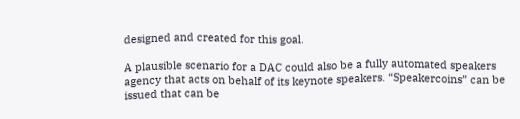designed and created for this goal.

A plausible scenario for a DAC could also be a fully automated speakers agency that acts on behalf of its keynote speakers. “Speakercoins” can be issued that can be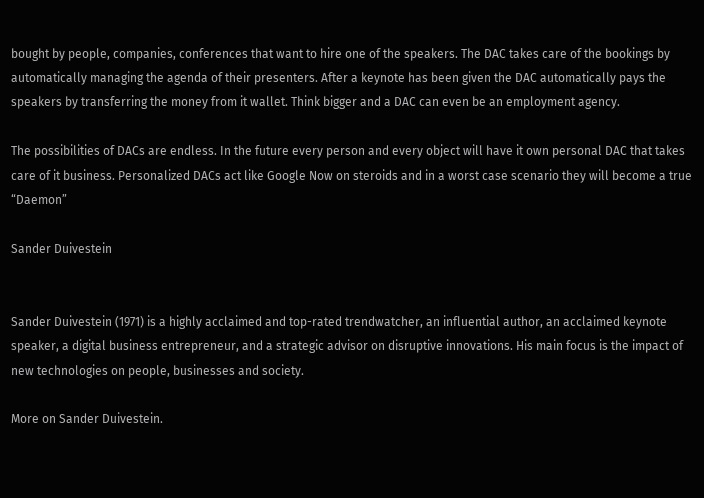bought by people, companies, conferences that want to hire one of the speakers. The DAC takes care of the bookings by automatically managing the agenda of their presenters. After a keynote has been given the DAC automatically pays the speakers by transferring the money from it wallet. Think bigger and a DAC can even be an employment agency.

The possibilities of DACs are endless. In the future every person and every object will have it own personal DAC that takes care of it business. Personalized DACs act like Google Now on steroids and in a worst case scenario they will become a true “Daemon”

Sander Duivestein


Sander Duivestein (1971) is a highly acclaimed and top-rated trendwatcher, an influential author, an acclaimed keynote speaker, a digital business entrepreneur, and a strategic advisor on disruptive innovations. His main focus is the impact of new technologies on people, businesses and society.

More on Sander Duivestein.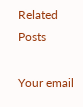Related Posts

Your email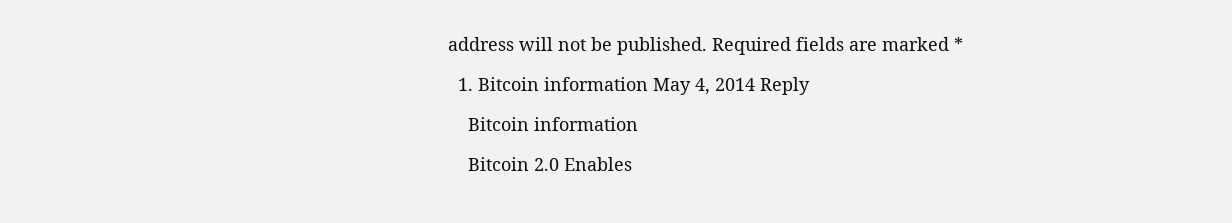address will not be published. Required fields are marked *

  1. Bitcoin information May 4, 2014 Reply

    Bitcoin information

    Bitcoin 2.0 Enables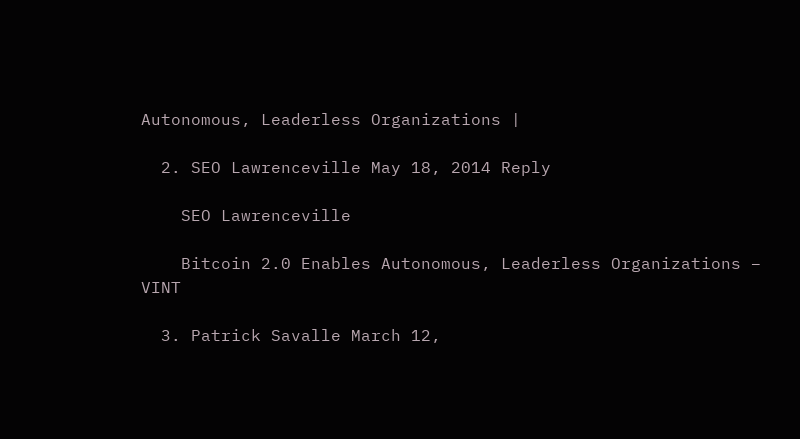Autonomous, Leaderless Organizations |

  2. SEO Lawrenceville May 18, 2014 Reply

    SEO Lawrenceville

    Bitcoin 2.0 Enables Autonomous, Leaderless Organizations – VINT

  3. Patrick Savalle March 12,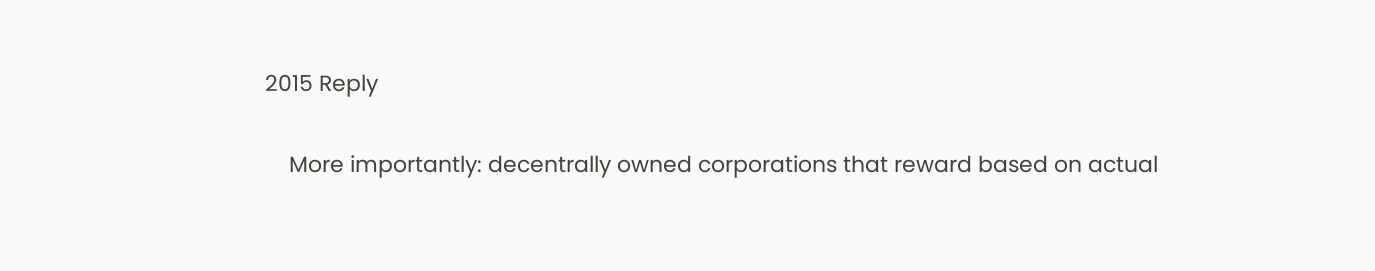2015 Reply

    More importantly: decentrally owned corporations that reward based on actual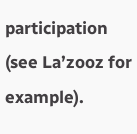participation (see La’zooz for example).